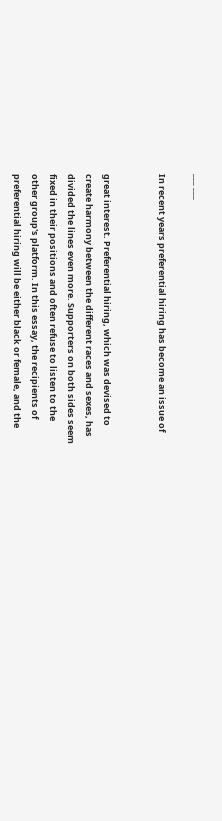___ ___

In recent years preferential hiring has become an issue of


great interest. Preferential hiring, which was devised to
create harmony between the different races and sexes, has
divided the lines even more. Supporters on both sides seem
fixed in their positions and often refuse to listen to the
other group's platform. In this essay, the recipients of
preferential hiring will be either black or female, and the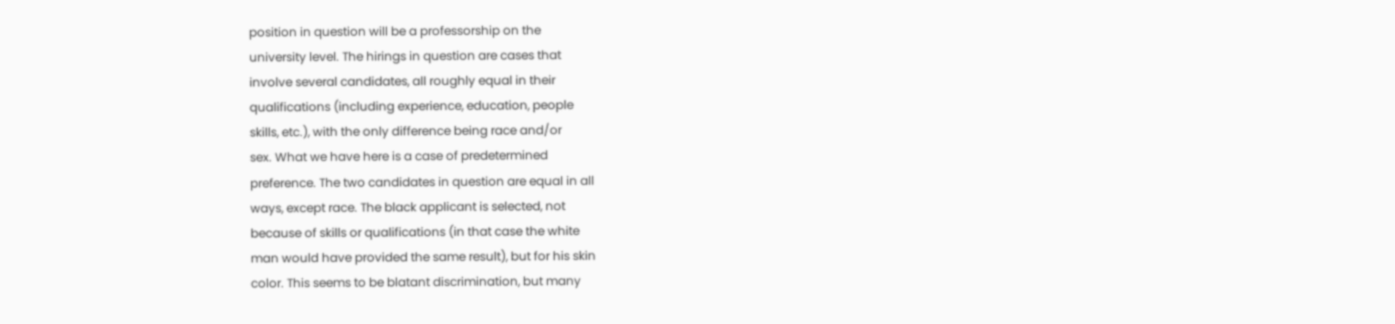position in question will be a professorship on the
university level. The hirings in question are cases that
involve several candidates, all roughly equal in their
qualifications (including experience, education, people
skills, etc.), with the only difference being race and/or
sex. What we have here is a case of predetermined
preference. The two candidates in question are equal in all
ways, except race. The black applicant is selected, not
because of skills or qualifications (in that case the white
man would have provided the same result), but for his skin
color. This seems to be blatant discrimination, but many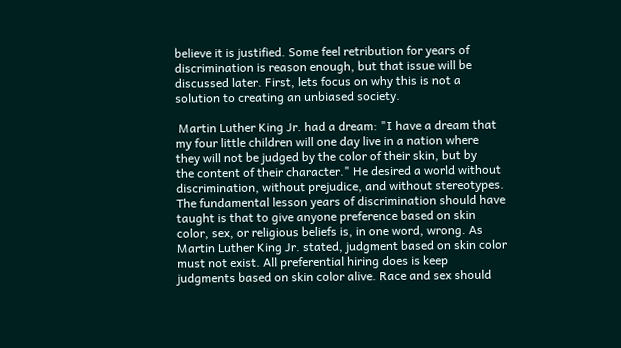believe it is justified. Some feel retribution for years of
discrimination is reason enough, but that issue will be
discussed later. First, lets focus on why this is not a
solution to creating an unbiased society.

 Martin Luther King Jr. had a dream: "I have a dream that
my four little children will one day live in a nation where
they will not be judged by the color of their skin, but by
the content of their character." He desired a world without
discrimination, without prejudice, and without stereotypes.
The fundamental lesson years of discrimination should have
taught is that to give anyone preference based on skin
color, sex, or religious beliefs is, in one word, wrong. As
Martin Luther King Jr. stated, judgment based on skin color
must not exist. All preferential hiring does is keep
judgments based on skin color alive. Race and sex should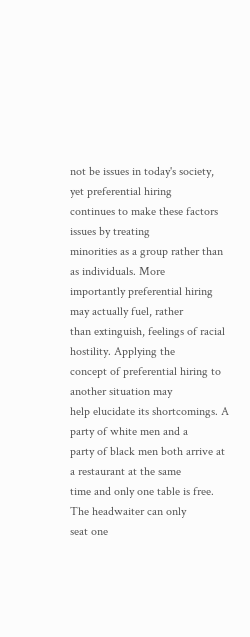not be issues in today's society, yet preferential hiring
continues to make these factors issues by treating
minorities as a group rather than as individuals. More
importantly preferential hiring may actually fuel, rather
than extinguish, feelings of racial hostility. Applying the
concept of preferential hiring to another situation may
help elucidate its shortcomings. A party of white men and a
party of black men both arrive at a restaurant at the same
time and only one table is free. The headwaiter can only
seat one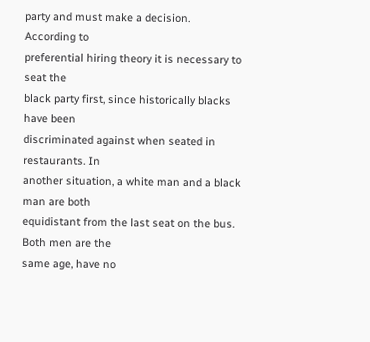party and must make a decision. According to
preferential hiring theory it is necessary to seat the
black party first, since historically blacks have been
discriminated against when seated in restaurants. In
another situation, a white man and a black man are both
equidistant from the last seat on the bus. Both men are the
same age, have no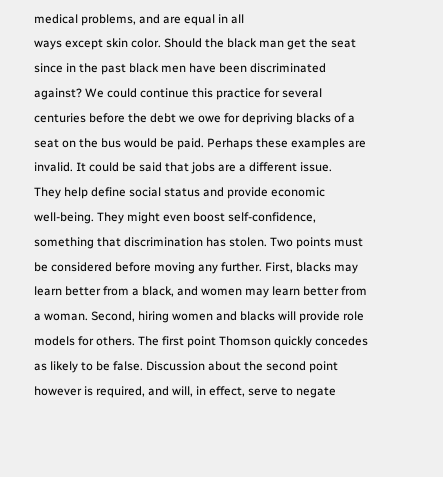medical problems, and are equal in all
ways except skin color. Should the black man get the seat
since in the past black men have been discriminated
against? We could continue this practice for several
centuries before the debt we owe for depriving blacks of a
seat on the bus would be paid. Perhaps these examples are
invalid. It could be said that jobs are a different issue.
They help define social status and provide economic
well-being. They might even boost self-confidence,
something that discrimination has stolen. Two points must
be considered before moving any further. First, blacks may
learn better from a black, and women may learn better from
a woman. Second, hiring women and blacks will provide role
models for others. The first point Thomson quickly concedes
as likely to be false. Discussion about the second point
however is required, and will, in effect, serve to negate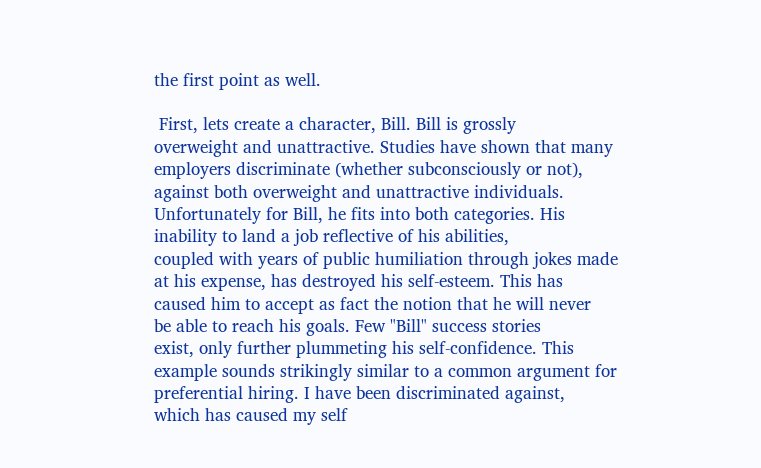the first point as well.

 First, lets create a character, Bill. Bill is grossly
overweight and unattractive. Studies have shown that many
employers discriminate (whether subconsciously or not),
against both overweight and unattractive individuals.
Unfortunately for Bill, he fits into both categories. His
inability to land a job reflective of his abilities,
coupled with years of public humiliation through jokes made
at his expense, has destroyed his self-esteem. This has
caused him to accept as fact the notion that he will never
be able to reach his goals. Few "Bill" success stories
exist, only further plummeting his self-confidence. This
example sounds strikingly similar to a common argument for
preferential hiring. I have been discriminated against,
which has caused my self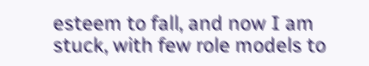esteem to fall, and now I am
stuck, with few role models to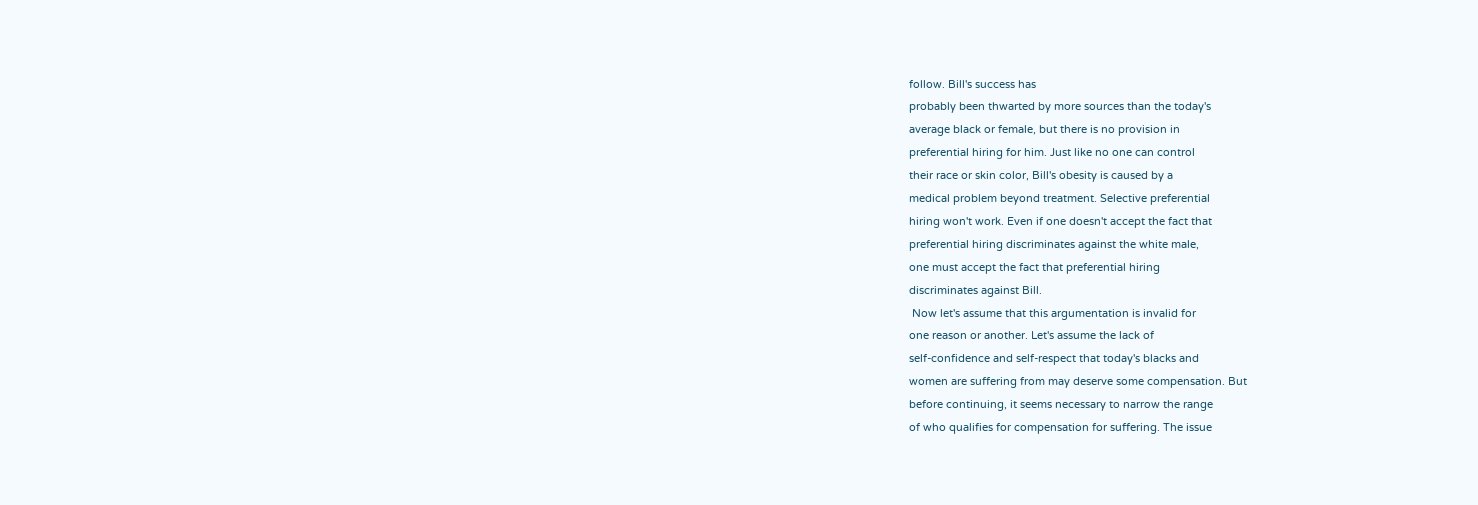follow. Bill's success has
probably been thwarted by more sources than the today's
average black or female, but there is no provision in
preferential hiring for him. Just like no one can control
their race or skin color, Bill's obesity is caused by a
medical problem beyond treatment. Selective preferential
hiring won't work. Even if one doesn't accept the fact that
preferential hiring discriminates against the white male,
one must accept the fact that preferential hiring
discriminates against Bill.
 Now let's assume that this argumentation is invalid for
one reason or another. Let's assume the lack of
self-confidence and self-respect that today's blacks and
women are suffering from may deserve some compensation. But
before continuing, it seems necessary to narrow the range
of who qualifies for compensation for suffering. The issue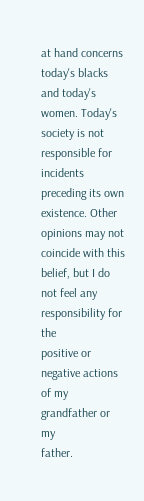at hand concerns today's blacks and today's women. Today's
society is not responsible for incidents preceding its own
existence. Other opinions may not coincide with this
belief, but I do not feel any responsibility for the
positive or negative actions of my grandfather or my
father.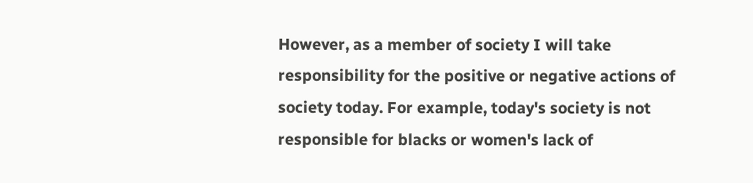However, as a member of society I will take
responsibility for the positive or negative actions of
society today. For example, today's society is not
responsible for blacks or women's lack of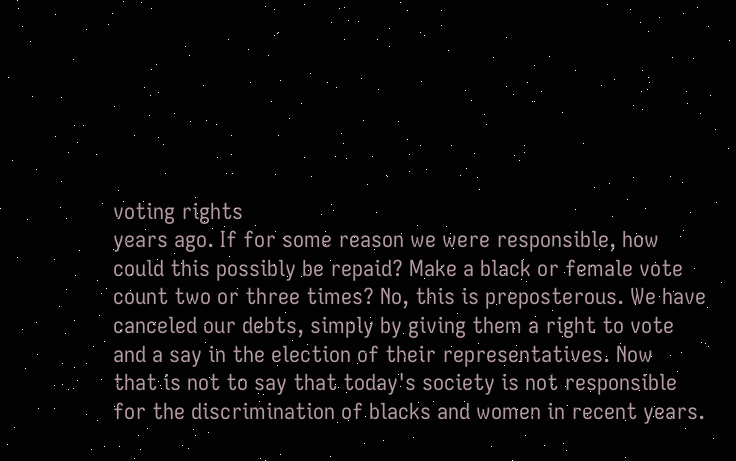voting rights
years ago. If for some reason we were responsible, how
could this possibly be repaid? Make a black or female vote
count two or three times? No, this is preposterous. We have
canceled our debts, simply by giving them a right to vote
and a say in the election of their representatives. Now
that is not to say that today's society is not responsible
for the discrimination of blacks and women in recent years.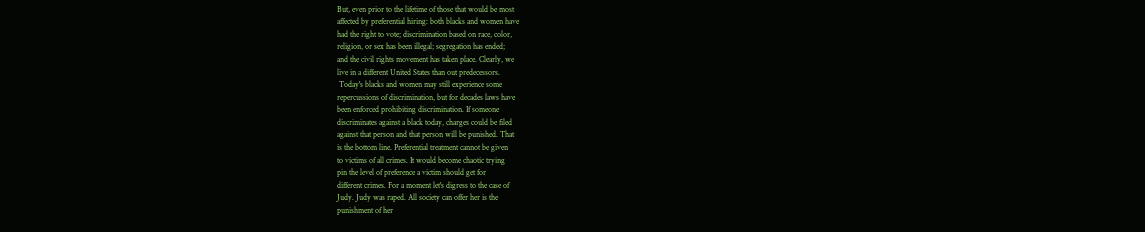But, even prior to the lifetime of those that would be most
affected by preferential hiring: both blacks and women have
had the right to vote; discrimination based on race, color,
religion, or sex has been illegal; segregation has ended;
and the civil rights movement has taken place. Clearly, we
live in a different United States than out predecessors.
 Today's blacks and women may still experience some
repercussions of discrimination, but for decades laws have
been enforced prohibiting discrimination. If someone
discriminates against a black today, charges could be filed
against that person and that person will be punished. That
is the bottom line. Preferential treatment cannot be given
to victims of all crimes. It would become chaotic trying
pin the level of preference a victim should get for
different crimes. For a moment let's digress to the case of
Judy. Judy was raped. All society can offer her is the
punishment of her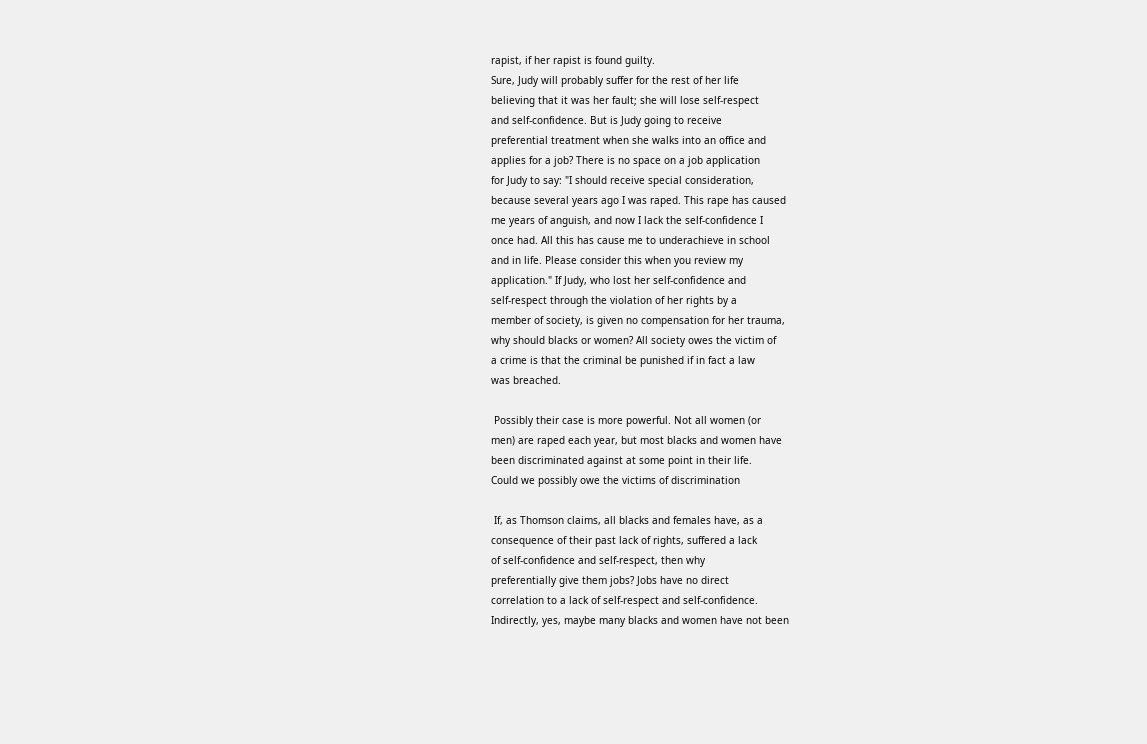rapist, if her rapist is found guilty.
Sure, Judy will probably suffer for the rest of her life
believing that it was her fault; she will lose self-respect
and self-confidence. But is Judy going to receive
preferential treatment when she walks into an office and
applies for a job? There is no space on a job application
for Judy to say: "I should receive special consideration,
because several years ago I was raped. This rape has caused
me years of anguish, and now I lack the self-confidence I
once had. All this has cause me to underachieve in school
and in life. Please consider this when you review my
application." If Judy, who lost her self-confidence and
self-respect through the violation of her rights by a
member of society, is given no compensation for her trauma,
why should blacks or women? All society owes the victim of
a crime is that the criminal be punished if in fact a law
was breached.

 Possibly their case is more powerful. Not all women (or
men) are raped each year, but most blacks and women have
been discriminated against at some point in their life.
Could we possibly owe the victims of discrimination

 If, as Thomson claims, all blacks and females have, as a
consequence of their past lack of rights, suffered a lack
of self-confidence and self-respect, then why
preferentially give them jobs? Jobs have no direct
correlation to a lack of self-respect and self-confidence.
Indirectly, yes, maybe many blacks and women have not been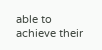able to achieve their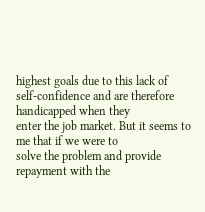highest goals due to this lack of
self-confidence and are therefore handicapped when they
enter the job market. But it seems to me that if we were to
solve the problem and provide repayment with the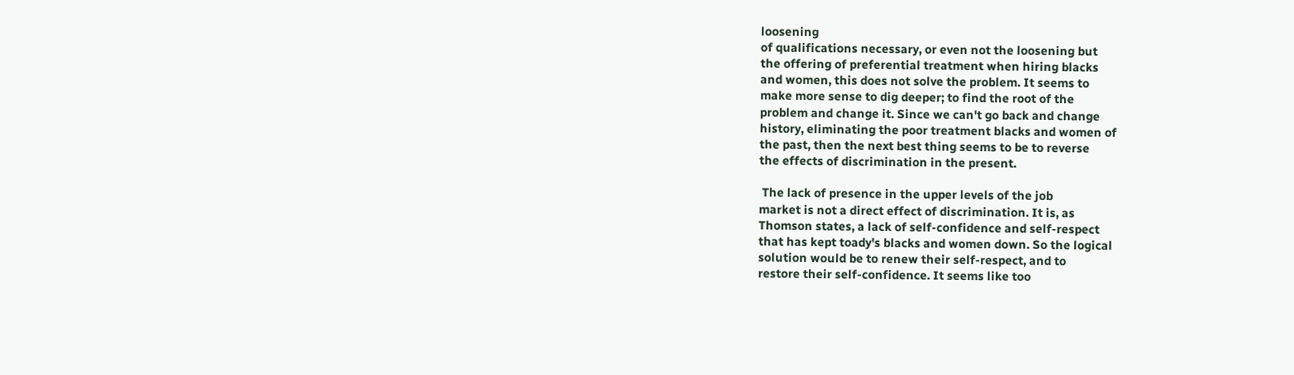loosening
of qualifications necessary, or even not the loosening but
the offering of preferential treatment when hiring blacks
and women, this does not solve the problem. It seems to
make more sense to dig deeper; to find the root of the
problem and change it. Since we can't go back and change
history, eliminating the poor treatment blacks and women of
the past, then the next best thing seems to be to reverse
the effects of discrimination in the present.

 The lack of presence in the upper levels of the job
market is not a direct effect of discrimination. It is, as
Thomson states, a lack of self-confidence and self-respect
that has kept toady's blacks and women down. So the logical
solution would be to renew their self-respect, and to
restore their self-confidence. It seems like too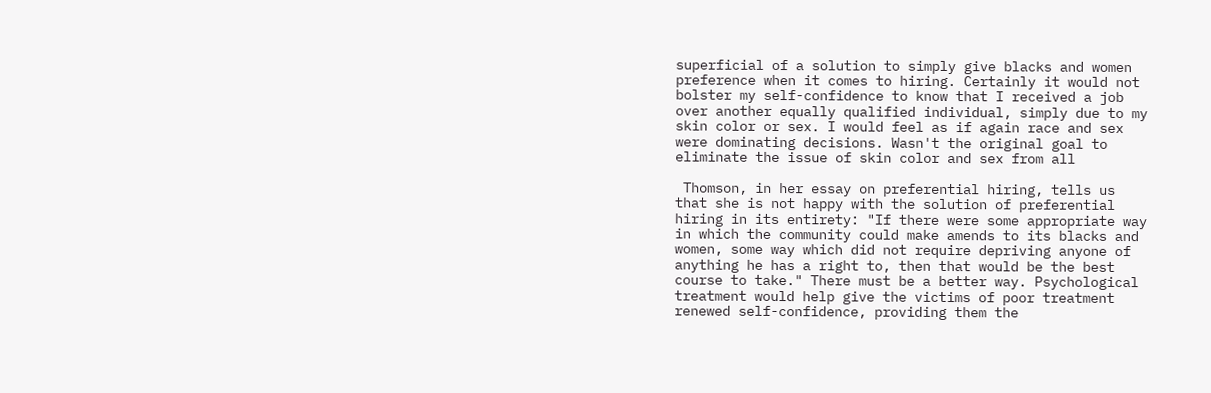superficial of a solution to simply give blacks and women
preference when it comes to hiring. Certainly it would not
bolster my self-confidence to know that I received a job
over another equally qualified individual, simply due to my
skin color or sex. I would feel as if again race and sex
were dominating decisions. Wasn't the original goal to
eliminate the issue of skin color and sex from all

 Thomson, in her essay on preferential hiring, tells us
that she is not happy with the solution of preferential
hiring in its entirety: "If there were some appropriate way
in which the community could make amends to its blacks and
women, some way which did not require depriving anyone of
anything he has a right to, then that would be the best
course to take." There must be a better way. Psychological
treatment would help give the victims of poor treatment
renewed self-confidence, providing them the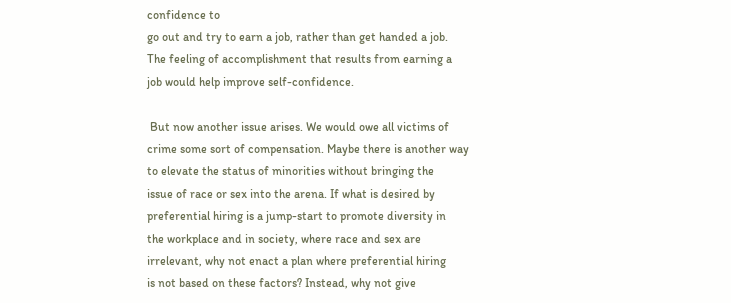confidence to
go out and try to earn a job, rather than get handed a job.
The feeling of accomplishment that results from earning a
job would help improve self-confidence.

 But now another issue arises. We would owe all victims of
crime some sort of compensation. Maybe there is another way
to elevate the status of minorities without bringing the
issue of race or sex into the arena. If what is desired by
preferential hiring is a jump-start to promote diversity in
the workplace and in society, where race and sex are
irrelevant, why not enact a plan where preferential hiring
is not based on these factors? Instead, why not give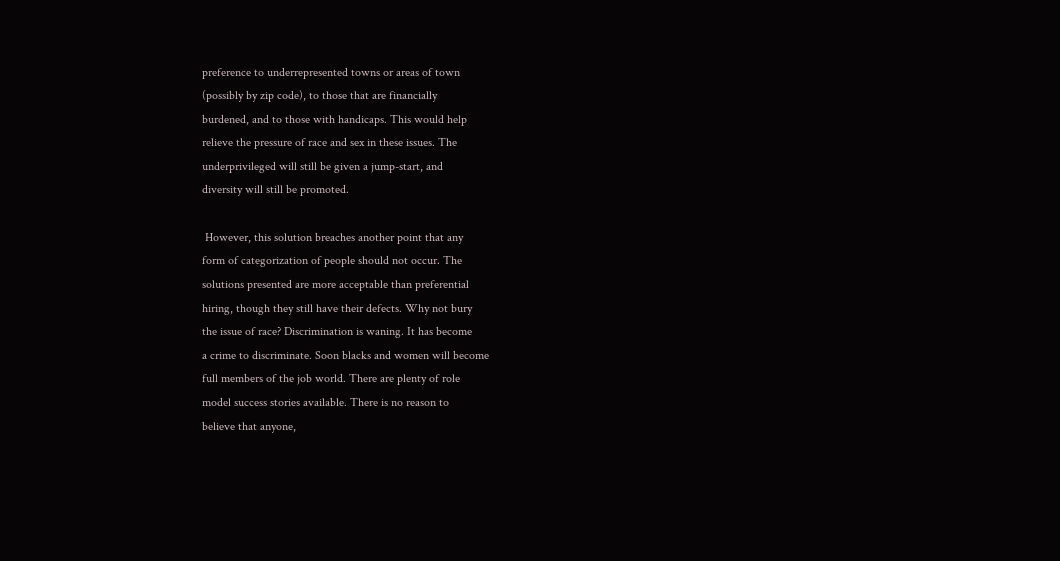preference to underrepresented towns or areas of town
(possibly by zip code), to those that are financially
burdened, and to those with handicaps. This would help
relieve the pressure of race and sex in these issues. The
underprivileged will still be given a jump-start, and
diversity will still be promoted.

 However, this solution breaches another point that any
form of categorization of people should not occur. The
solutions presented are more acceptable than preferential
hiring, though they still have their defects. Why not bury
the issue of race? Discrimination is waning. It has become
a crime to discriminate. Soon blacks and women will become
full members of the job world. There are plenty of role
model success stories available. There is no reason to
believe that anyone,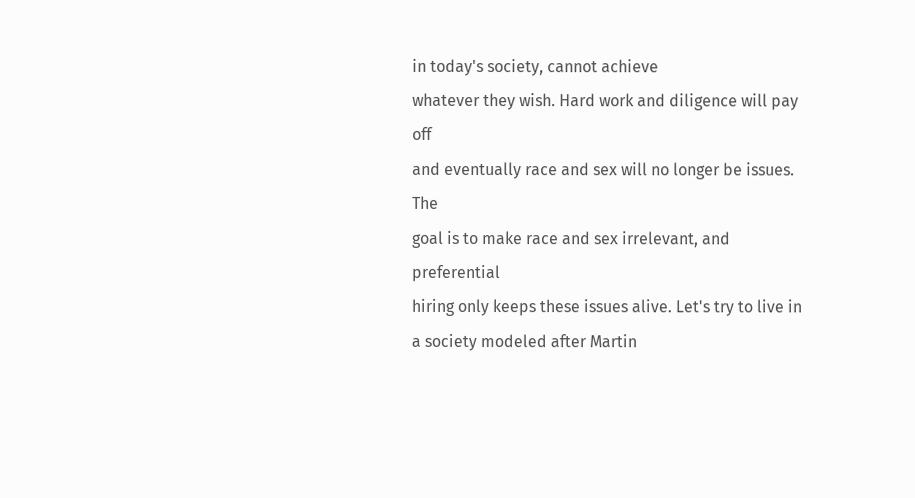in today's society, cannot achieve
whatever they wish. Hard work and diligence will pay off
and eventually race and sex will no longer be issues. The
goal is to make race and sex irrelevant, and preferential
hiring only keeps these issues alive. Let's try to live in
a society modeled after Martin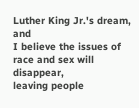Luther King Jr.'s dream, and
I believe the issues of race and sex will disappear,
leaving people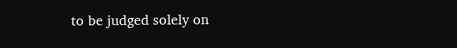to be judged solely on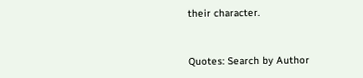their character.


Quotes: Search by Author